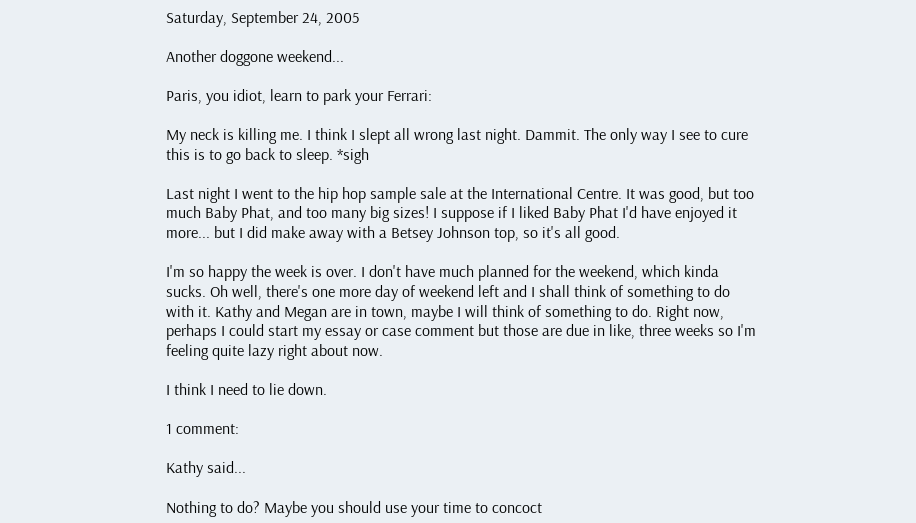Saturday, September 24, 2005

Another doggone weekend...

Paris, you idiot, learn to park your Ferrari:

My neck is killing me. I think I slept all wrong last night. Dammit. The only way I see to cure this is to go back to sleep. *sigh

Last night I went to the hip hop sample sale at the International Centre. It was good, but too much Baby Phat, and too many big sizes! I suppose if I liked Baby Phat I'd have enjoyed it more... but I did make away with a Betsey Johnson top, so it's all good.

I'm so happy the week is over. I don't have much planned for the weekend, which kinda sucks. Oh well, there's one more day of weekend left and I shall think of something to do with it. Kathy and Megan are in town, maybe I will think of something to do. Right now, perhaps I could start my essay or case comment but those are due in like, three weeks so I'm feeling quite lazy right about now.

I think I need to lie down.

1 comment:

Kathy said...

Nothing to do? Maybe you should use your time to concoct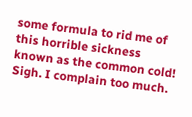some formula to rid me of this horrible sickness known as the common cold! Sigh. I complain too much.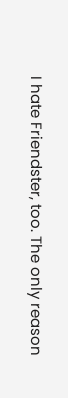I hate Friendster, too. The only reason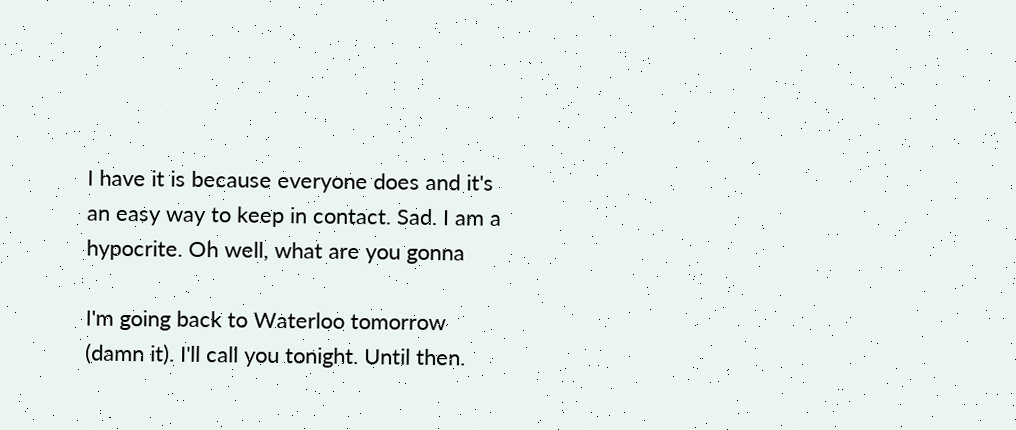I have it is because everyone does and it's an easy way to keep in contact. Sad. I am a hypocrite. Oh well, what are you gonna

I'm going back to Waterloo tomorrow (damn it). I'll call you tonight. Until then.